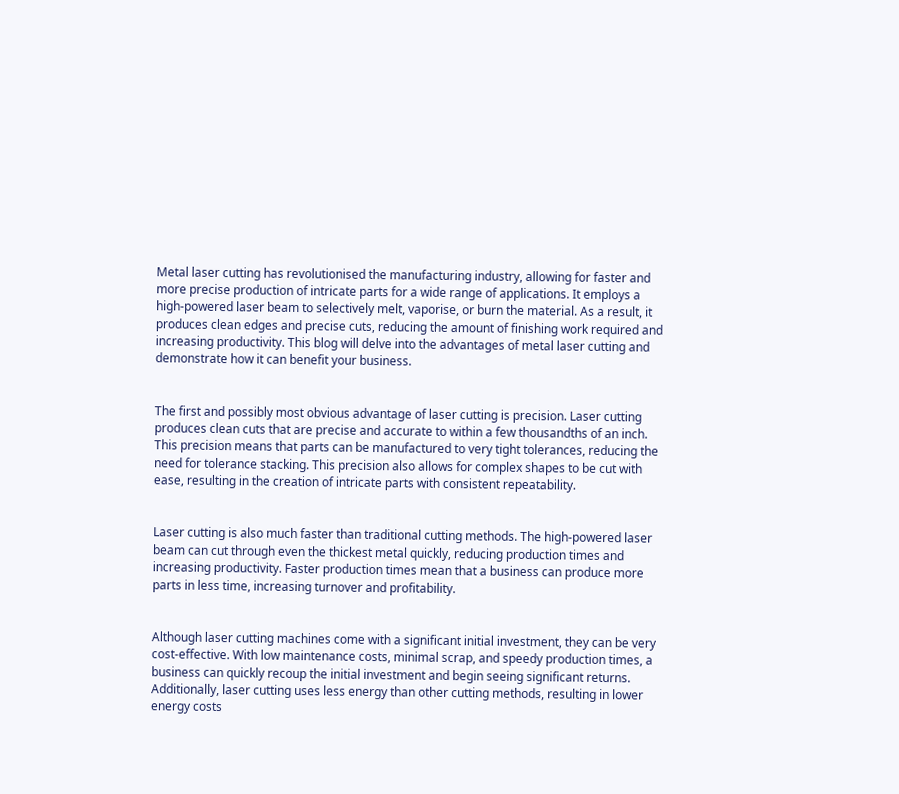Metal laser cutting has revolutionised the manufacturing industry, allowing for faster and more precise production of intricate parts for a wide range of applications. It employs a high-powered laser beam to selectively melt, vaporise, or burn the material. As a result, it produces clean edges and precise cuts, reducing the amount of finishing work required and increasing productivity. This blog will delve into the advantages of metal laser cutting and demonstrate how it can benefit your business.


The first and possibly most obvious advantage of laser cutting is precision. Laser cutting produces clean cuts that are precise and accurate to within a few thousandths of an inch. This precision means that parts can be manufactured to very tight tolerances, reducing the need for tolerance stacking. This precision also allows for complex shapes to be cut with ease, resulting in the creation of intricate parts with consistent repeatability.


Laser cutting is also much faster than traditional cutting methods. The high-powered laser beam can cut through even the thickest metal quickly, reducing production times and increasing productivity. Faster production times mean that a business can produce more parts in less time, increasing turnover and profitability.


Although laser cutting machines come with a significant initial investment, they can be very cost-effective. With low maintenance costs, minimal scrap, and speedy production times, a business can quickly recoup the initial investment and begin seeing significant returns. Additionally, laser cutting uses less energy than other cutting methods, resulting in lower energy costs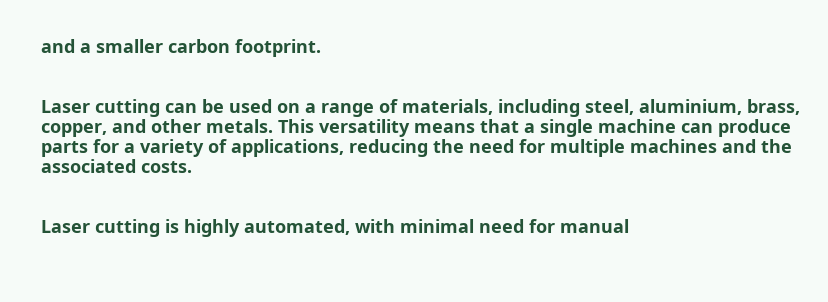and a smaller carbon footprint.


Laser cutting can be used on a range of materials, including steel, aluminium, brass, copper, and other metals. This versatility means that a single machine can produce parts for a variety of applications, reducing the need for multiple machines and the associated costs.


Laser cutting is highly automated, with minimal need for manual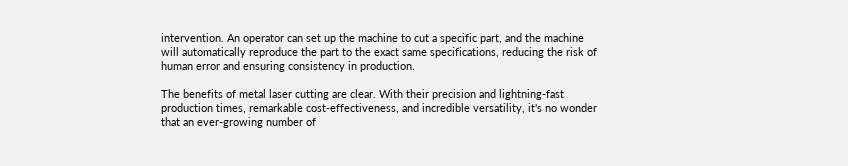intervention. An operator can set up the machine to cut a specific part, and the machine will automatically reproduce the part to the exact same specifications, reducing the risk of human error and ensuring consistency in production.

The benefits of metal laser cutting are clear. With their precision and lightning-fast production times, remarkable cost-effectiveness, and incredible versatility, it's no wonder that an ever-growing number of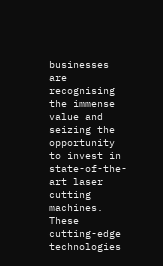businesses are recognising the immense value and seizing the opportunity to invest in state-of-the-art laser cutting machines. These cutting-edge technologies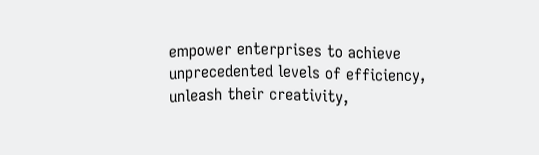empower enterprises to achieve unprecedented levels of efficiency, unleash their creativity,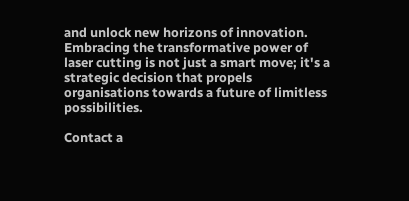and unlock new horizons of innovation. Embracing the transformative power of laser cutting is not just a smart move; it's a strategic decision that propels organisations towards a future of limitless possibilities.

Contact a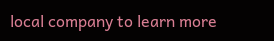local company to learn more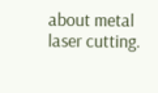about metal laser cutting.